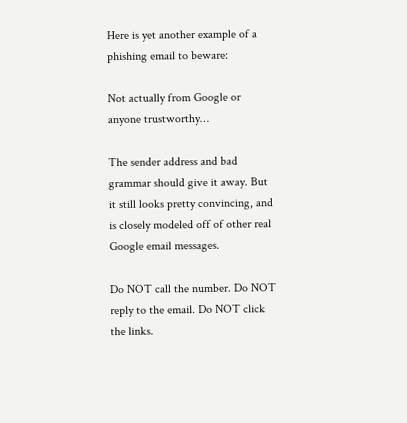Here is yet another example of a phishing email to beware:

Not actually from Google or anyone trustworthy…

The sender address and bad grammar should give it away. But it still looks pretty convincing, and is closely modeled off of other real Google email messages.

Do NOT call the number. Do NOT reply to the email. Do NOT click the links.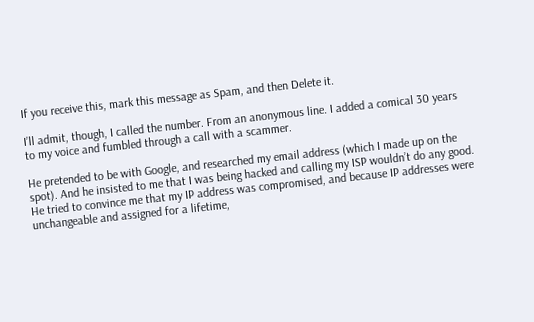If you receive this, mark this message as Spam, and then Delete it.

I’ll admit, though, I called the number. From an anonymous line. I added a comical 30 years to my voice and fumbled through a call with a scammer.

He pretended to be with Google, and researched my email address (which I made up on the spot). And he insisted to me that I was being hacked and calling my ISP wouldn’t do any good. He tried to convince me that my IP address was compromised, and because IP addresses were unchangeable and assigned for a lifetime,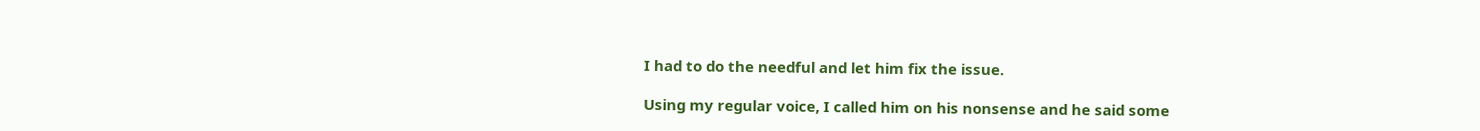I had to do the needful and let him fix the issue.

Using my regular voice, I called him on his nonsense and he said some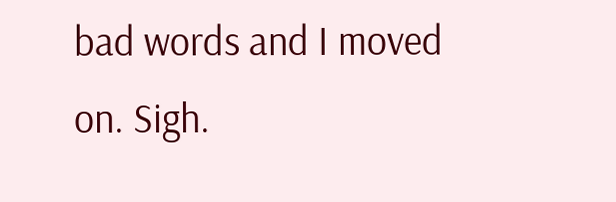bad words and I moved on. Sigh.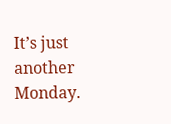It’s just another Monday.